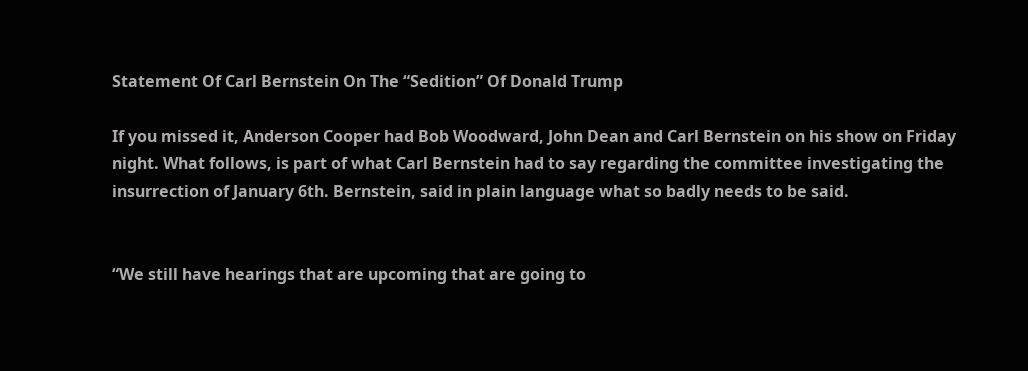Statement Of Carl Bernstein On The “Sedition” Of Donald Trump

If you missed it, Anderson Cooper had Bob Woodward, John Dean and Carl Bernstein on his show on Friday night. What follows, is part of what Carl Bernstein had to say regarding the committee investigating the insurrection of January 6th. Bernstein, said in plain language what so badly needs to be said.


“We still have hearings that are upcoming that are going to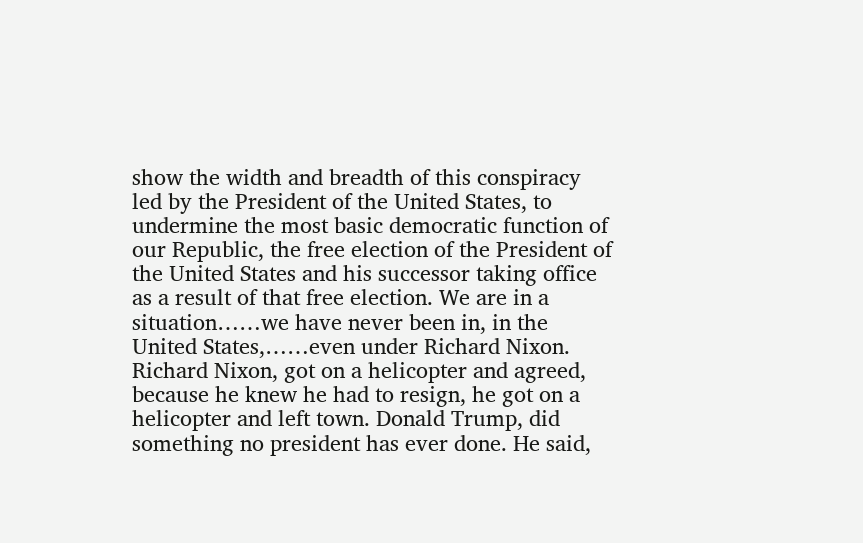show the width and breadth of this conspiracy led by the President of the United States, to undermine the most basic democratic function of our Republic, the free election of the President of the United States and his successor taking office as a result of that free election. We are in a situation……we have never been in, in the United States,……even under Richard Nixon. Richard Nixon, got on a helicopter and agreed, because he knew he had to resign, he got on a helicopter and left town. Donald Trump, did something no president has ever done. He said,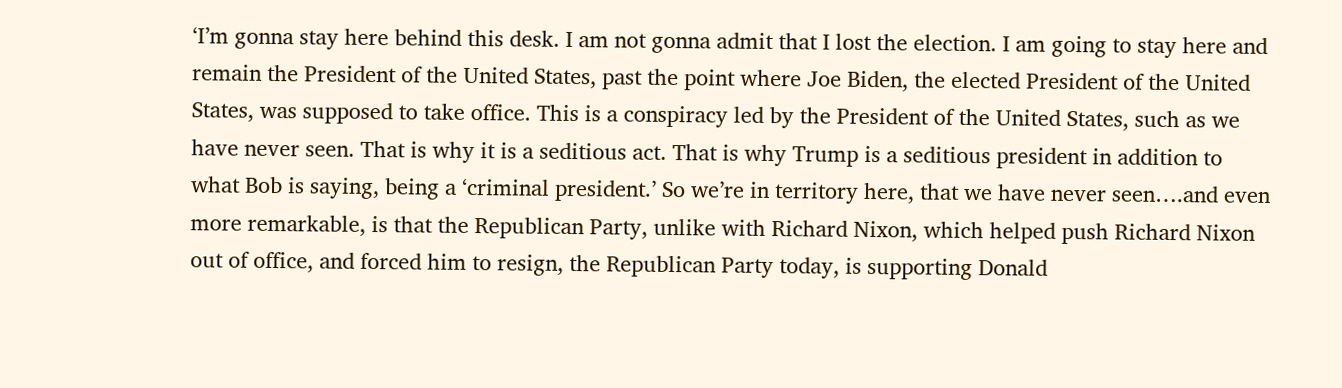‘I’m gonna stay here behind this desk. I am not gonna admit that I lost the election. I am going to stay here and remain the President of the United States, past the point where Joe Biden, the elected President of the United States, was supposed to take office. This is a conspiracy led by the President of the United States, such as we have never seen. That is why it is a seditious act. That is why Trump is a seditious president in addition to what Bob is saying, being a ‘criminal president.’ So we’re in territory here, that we have never seen….and even more remarkable, is that the Republican Party, unlike with Richard Nixon, which helped push Richard Nixon out of office, and forced him to resign, the Republican Party today, is supporting Donald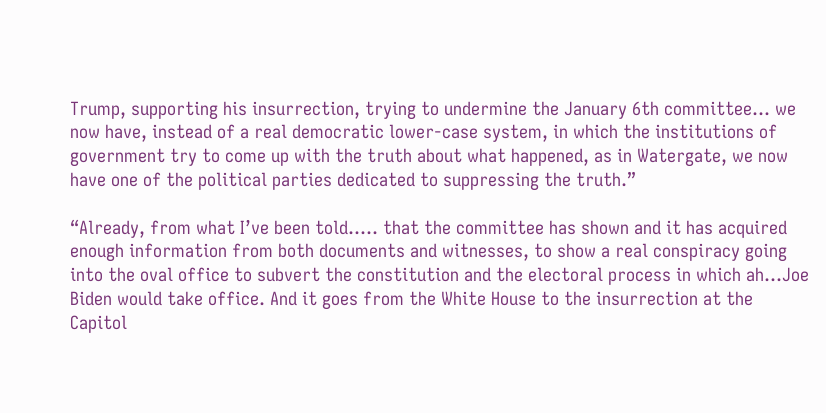Trump, supporting his insurrection, trying to undermine the January 6th committee… we now have, instead of a real democratic lower-case system, in which the institutions of government try to come up with the truth about what happened, as in Watergate, we now have one of the political parties dedicated to suppressing the truth.”

“Already, from what I’ve been told….. that the committee has shown and it has acquired enough information from both documents and witnesses, to show a real conspiracy going into the oval office to subvert the constitution and the electoral process in which ah…Joe Biden would take office. And it goes from the White House to the insurrection at the Capitol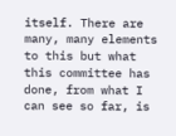itself. There are many, many elements to this but what this committee has done, from what I can see so far, is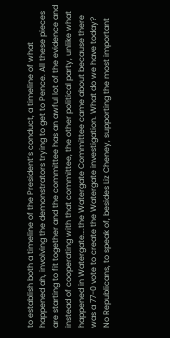to establish both a timeline of the President’s conduct, a timeline of what happened ah, involving the demonstrators trying to get to Pence. All these pieces are starting to fit together and the committee has an awful lot of the evidence and instead of cooperating with that committee, the other political party, unlike what happened in Watergate….the Watergate Committee came about because there was a 77-0 vote to create the Watergate investigation. What do we have today? No Republicans, to speak of, besides Liz Cheney, supporting the most important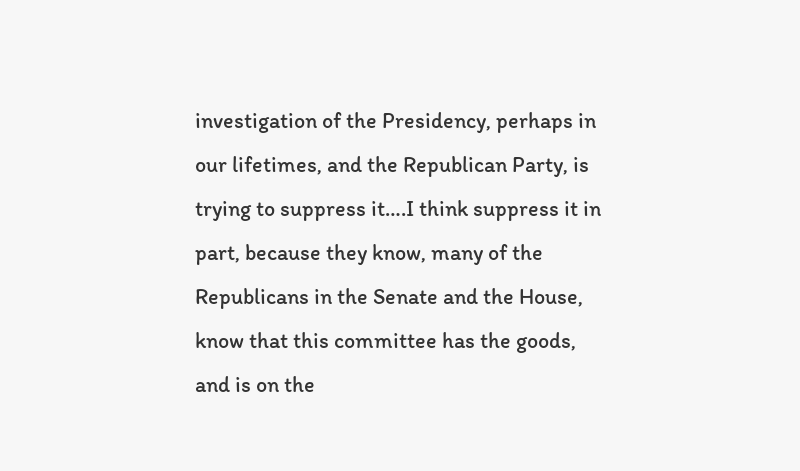investigation of the Presidency, perhaps in our lifetimes, and the Republican Party, is trying to suppress it….I think suppress it in part, because they know, many of the Republicans in the Senate and the House, know that this committee has the goods, and is on the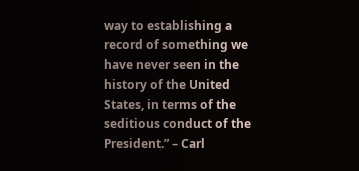way to establishing a record of something we have never seen in the history of the United States, in terms of the seditious conduct of the President.” – Carl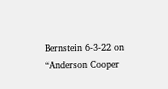Bernstein 6-3-22 on “Anderson Cooper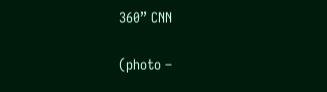360” CNN

(photo –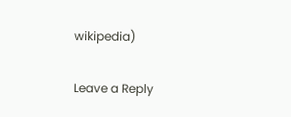wikipedia)

Leave a Reply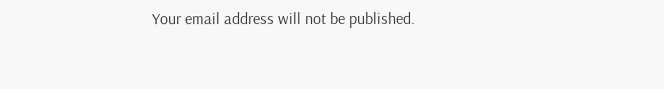Your email address will not be published.